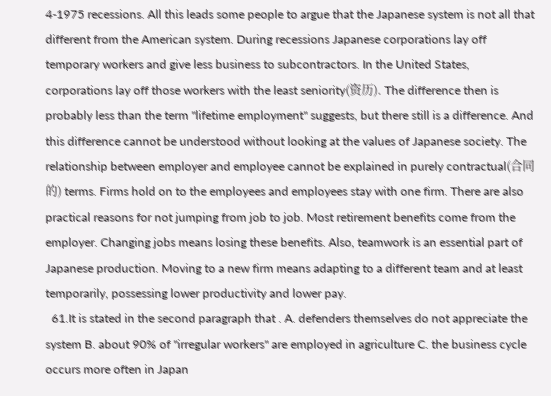4-1975 recessions. All this leads some people to argue that the Japanese system is not all that different from the American system. During recessions Japanese corporations lay off temporary workers and give less business to subcontractors. In the United States, corporations lay off those workers with the least seniority(资历). The difference then is probably less than the term "lifetime employment" suggests, but there still is a difference. And this difference cannot be understood without looking at the values of Japanese society. The relationship between employer and employee cannot be explained in purely contractual(合同的) terms. Firms hold on to the employees and employees stay with one firm. There are also practical reasons for not jumping from job to job. Most retirement benefits come from the employer. Changing jobs means losing these benefits. Also, teamwork is an essential part of Japanese production. Moving to a new firm means adapting to a different team and at least temporarily, possessing lower productivity and lower pay.
  61.It is stated in the second paragraph that . A. defenders themselves do not appreciate the system B. about 90% of "irregular workers" are employed in agriculture C. the business cycle occurs more often in Japan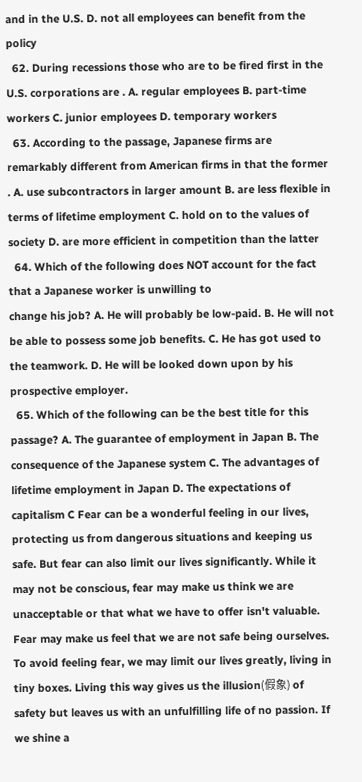and in the U.S. D. not all employees can benefit from the policy
  62. During recessions those who are to be fired first in the U.S. corporations are . A. regular employees B. part-time workers C. junior employees D. temporary workers
  63. According to the passage, Japanese firms are remarkably different from American firms in that the former . A. use subcontractors in larger amount B. are less flexible in terms of lifetime employment C. hold on to the values of society D. are more efficient in competition than the latter
  64. Which of the following does NOT account for the fact that a Japanese worker is unwilling to
change his job? A. He will probably be low-paid. B. He will not be able to possess some job benefits. C. He has got used to the teamwork. D. He will be looked down upon by his prospective employer.
  65. Which of the following can be the best title for this passage? A. The guarantee of employment in Japan B. The consequence of the Japanese system C. The advantages of lifetime employment in Japan D. The expectations of capitalism C Fear can be a wonderful feeling in our lives, protecting us from dangerous situations and keeping us safe. But fear can also limit our lives significantly. While it may not be conscious, fear may make us think we are unacceptable or that what we have to offer isn't valuable. Fear may make us feel that we are not safe being ourselves. To avoid feeling fear, we may limit our lives greatly, living in tiny boxes. Living this way gives us the illusion(假象) of safety but leaves us with an unfulfilling life of no passion. If we shine a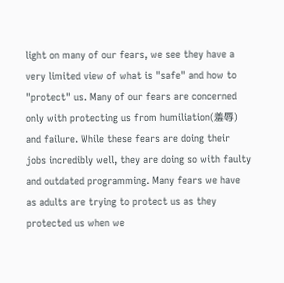light on many of our fears, we see they have a very limited view of what is "safe" and how to "protect" us. Many of our fears are concerned only with protecting us from humiliation(羞辱) and failure. While these fears are doing their jobs incredibly well, they are doing so with faulty and outdated programming. Many fears we have as adults are trying to protect us as they protected us when we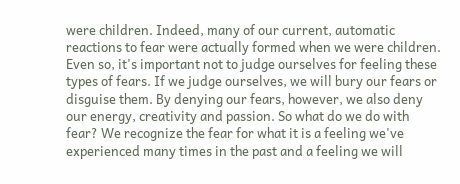were children. Indeed, many of our current, automatic reactions to fear were actually formed when we were children. Even so, it's important not to judge ourselves for feeling these types of fears. If we judge ourselves, we will bury our fears or disguise them. By denying our fears, however, we also deny our energy, creativity and passion. So what do we do with fear? We recognize the fear for what it is a feeling we've experienced many times in the past and a feeling we will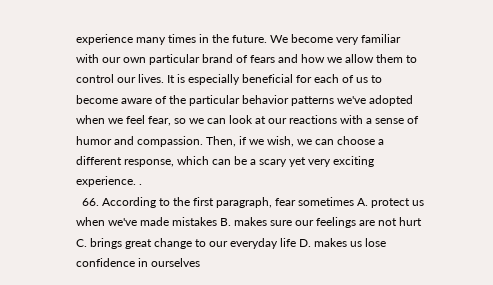experience many times in the future. We become very familiar with our own particular brand of fears and how we allow them to control our lives. It is especially beneficial for each of us to become aware of the particular behavior patterns we've adopted when we feel fear, so we can look at our reactions with a sense of humor and compassion. Then, if we wish, we can choose a different response, which can be a scary yet very exciting experience. .
  66. According to the first paragraph, fear sometimes A. protect us when we've made mistakes B. makes sure our feelings are not hurt C. brings great change to our everyday life D. makes us lose confidence in ourselves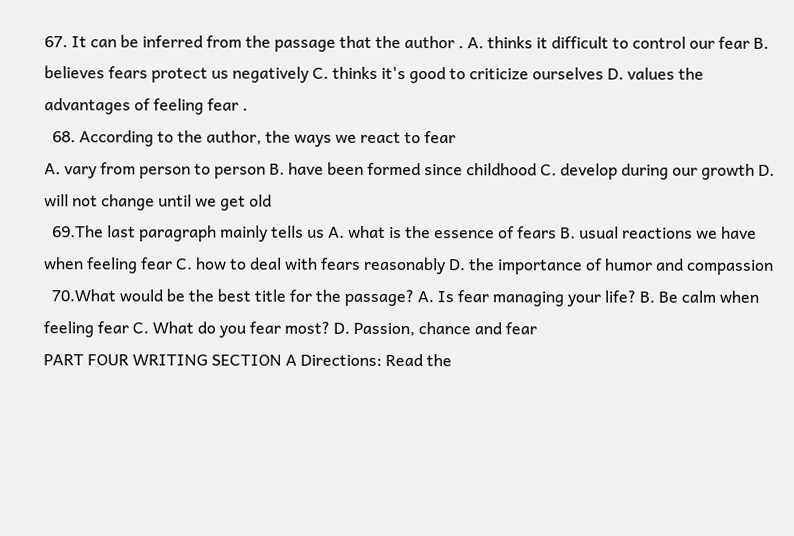67. It can be inferred from the passage that the author . A. thinks it difficult to control our fear B. believes fears protect us negatively C. thinks it's good to criticize ourselves D. values the advantages of feeling fear .
  68. According to the author, the ways we react to fear
A. vary from person to person B. have been formed since childhood C. develop during our growth D. will not change until we get old
  69.The last paragraph mainly tells us A. what is the essence of fears B. usual reactions we have when feeling fear C. how to deal with fears reasonably D. the importance of humor and compassion
  70.What would be the best title for the passage? A. Is fear managing your life? B. Be calm when feeling fear C. What do you fear most? D. Passion, chance and fear
PART FOUR WRITING SECTION A Directions: Read the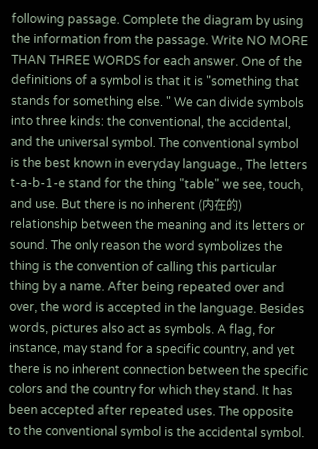following passage. Complete the diagram by using the information from the passage. Write NO MORE THAN THREE WORDS for each answer. One of the definitions of a symbol is that it is "something that stands for something else. " We can divide symbols into three kinds: the conventional, the accidental, and the universal symbol. The conventional symbol is the best known in everyday language., The letters t-a-b-1-e stand for the thing "table" we see, touch, and use. But there is no inherent (内在的) relationship between the meaning and its letters or sound. The only reason the word symbolizes the thing is the convention of calling this particular thing by a name. After being repeated over and over, the word is accepted in the language. Besides words, pictures also act as symbols. A flag, for instance, may stand for a specific country, and yet there is no inherent connection between the specific colors and the country for which they stand. It has been accepted after repeated uses. The opposite to the conventional symbol is the accidental symbol.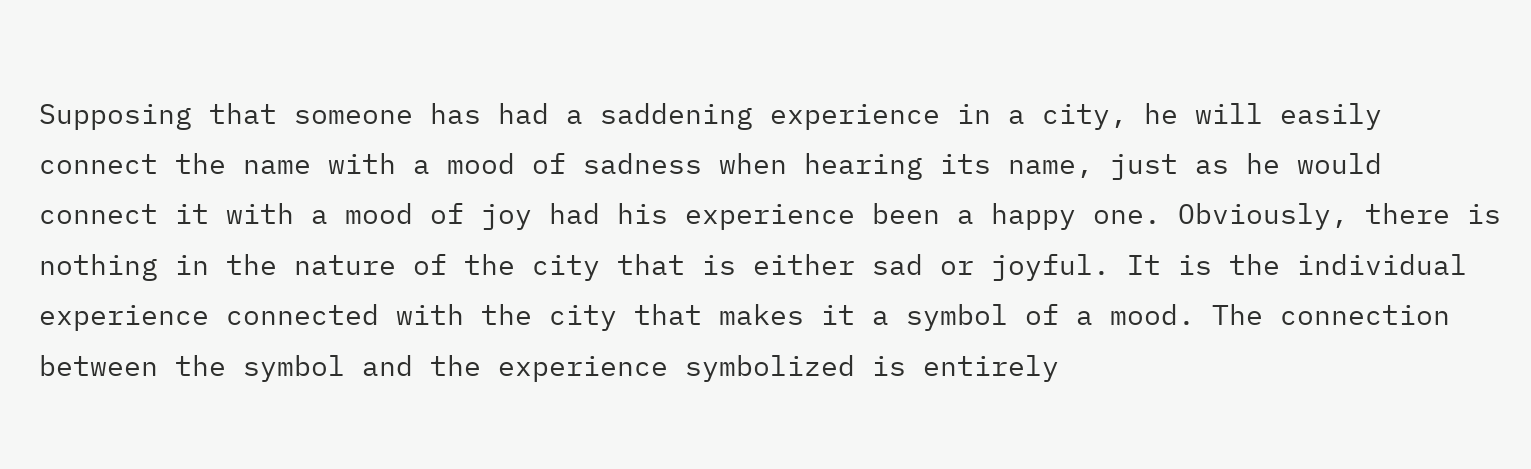Supposing that someone has had a saddening experience in a city, he will easily connect the name with a mood of sadness when hearing its name, just as he would connect it with a mood of joy had his experience been a happy one. Obviously, there is nothing in the nature of the city that is either sad or joyful. It is the individual experience connected with the city that makes it a symbol of a mood. The connection between the symbol and the experience symbolized is entirely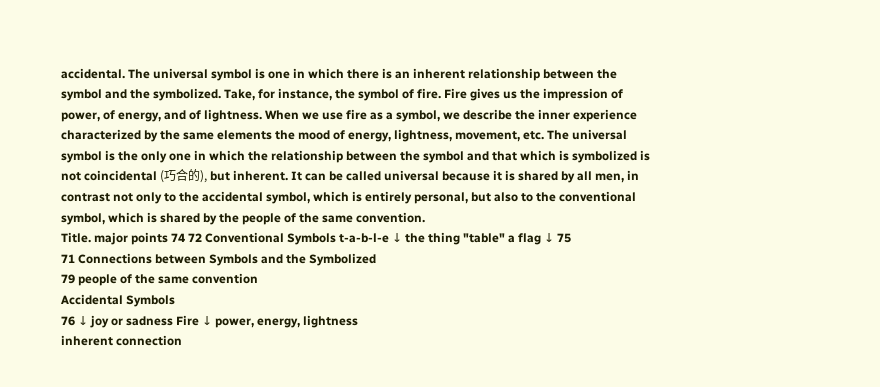accidental. The universal symbol is one in which there is an inherent relationship between the symbol and the symbolized. Take, for instance, the symbol of fire. Fire gives us the impression of power, of energy, and of lightness. When we use fire as a symbol, we describe the inner experience characterized by the same elements the mood of energy, lightness, movement, etc. The universal symbol is the only one in which the relationship between the symbol and that which is symbolized is not coincidental (巧合的), but inherent. It can be called universal because it is shared by all men, in contrast not only to the accidental symbol, which is entirely personal, but also to the conventional symbol, which is shared by the people of the same convention.
Title. major points 74 72 Conventional Symbols t-a-b-l-e ↓ the thing "table" a flag ↓ 75
71 Connections between Symbols and the Symbolized
79 people of the same convention
Accidental Symbols
76 ↓ joy or sadness Fire ↓ power, energy, lightness
inherent connection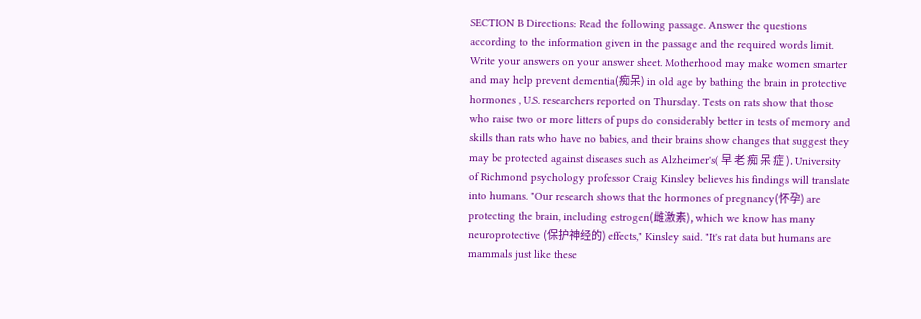SECTION B Directions: Read the following passage. Answer the questions according to the information given in the passage and the required words limit. Write your answers on your answer sheet. Motherhood may make women smarter and may help prevent dementia(痴呆) in old age by bathing the brain in protective hormones , U.S. researchers reported on Thursday. Tests on rats show that those who raise two or more litters of pups do considerably better in tests of memory and skills than rats who have no babies, and their brains show changes that suggest they may be protected against diseases such as Alzheimer's( 早 老 痴 呆 症 ). University of Richmond psychology professor Craig Kinsley believes his findings will translate into humans. "Our research shows that the hormones of pregnancy(怀孕) are protecting the brain, including estrogen(雌激素), which we know has many neuroprotective (保护神经的) effects," Kinsley said. "It's rat data but humans are mammals just like these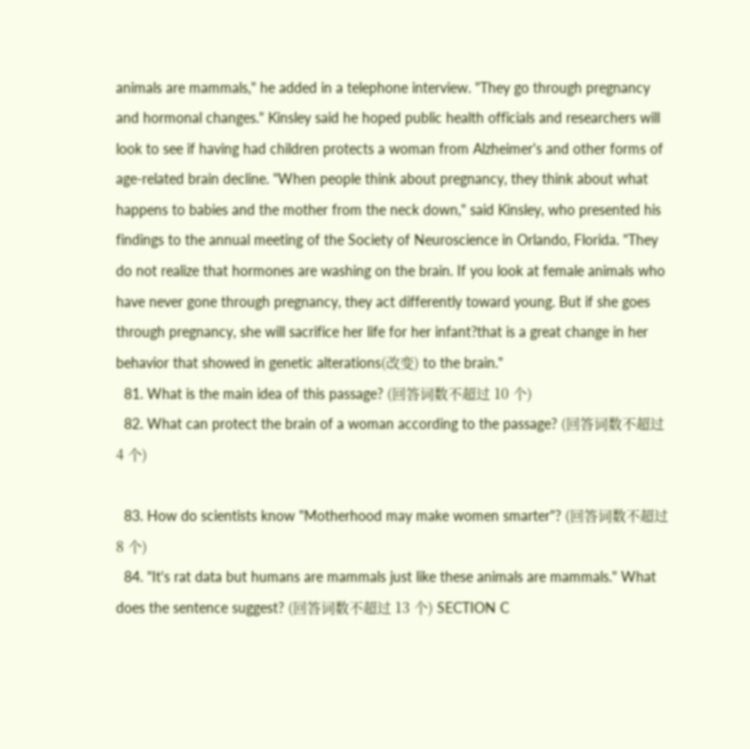animals are mammals," he added in a telephone interview. "They go through pregnancy and hormonal changes." Kinsley said he hoped public health officials and researchers will look to see if having had children protects a woman from Alzheimer's and other forms of age-related brain decline. "When people think about pregnancy, they think about what happens to babies and the mother from the neck down," said Kinsley, who presented his findings to the annual meeting of the Society of Neuroscience in Orlando, Florida. "They do not realize that hormones are washing on the brain. If you look at female animals who have never gone through pregnancy, they act differently toward young. But if she goes through pregnancy, she will sacrifice her life for her infant?that is a great change in her behavior that showed in genetic alterations(改变) to the brain."
  81. What is the main idea of this passage? (回答词数不超过 10 个)
  82. What can protect the brain of a woman according to the passage? (回答词数不超过 4 个)

  83. How do scientists know "Motherhood may make women smarter"? (回答词数不超过 8 个)
  84. "It's rat data but humans are mammals just like these animals are mammals." What does the sentence suggest? (回答词数不超过 13 个) SECTION C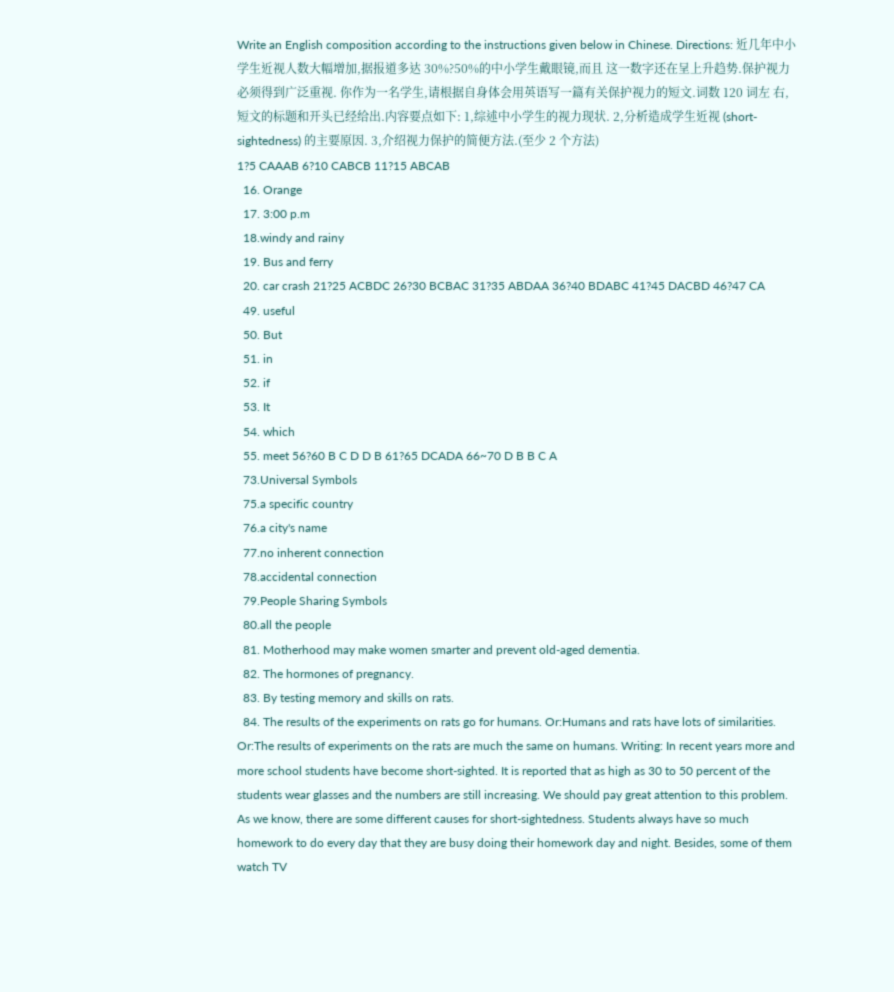Write an English composition according to the instructions given below in Chinese. Directions: 近几年中小学生近视人数大幅增加,据报道多达 30%?50%的中小学生戴眼镜,而且 这一数字还在呈上升趋势.保护视力必须得到广泛重视. 你作为一名学生,请根据自身体会用英语写一篇有关保护视力的短文.词数 120 词左 右,短文的标题和开头已经给出.内容要点如下: 1,综述中小学生的视力现状. 2,分析造成学生近视 (short-sightedness) 的主要原因. 3,介绍视力保护的简便方法.(至少 2 个方法)
1?5 CAAAB 6?10 CABCB 11?15 ABCAB
  16. Orange
  17. 3:00 p.m
  18.windy and rainy
  19. Bus and ferry
  20. car crash 21?25 ACBDC 26?30 BCBAC 31?35 ABDAA 36?40 BDABC 41?45 DACBD 46?47 CA
  49. useful
  50. But
  51. in
  52. if
  53. It
  54. which
  55. meet 56?60 B C D D B 61?65 DCADA 66~70 D B B C A
  73.Universal Symbols
  75.a specific country
  76.a city's name
  77.no inherent connection
  78.accidental connection
  79.People Sharing Symbols
  80.all the people
  81. Motherhood may make women smarter and prevent old-aged dementia.
  82. The hormones of pregnancy.
  83. By testing memory and skills on rats.
  84. The results of the experiments on rats go for humans. Or:Humans and rats have lots of similarities. Or:The results of experiments on the rats are much the same on humans. Writing: In recent years more and more school students have become short-sighted. It is reported that as high as 30 to 50 percent of the students wear glasses and the numbers are still increasing. We should pay great attention to this problem. As we know, there are some different causes for short-sightedness. Students always have so much homework to do every day that they are busy doing their homework day and night. Besides, some of them watch TV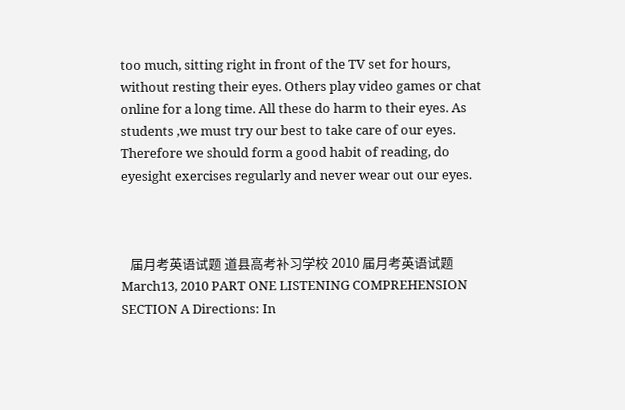too much, sitting right in front of the TV set for hours, without resting their eyes. Others play video games or chat online for a long time. All these do harm to their eyes. As students ,we must try our best to take care of our eyes. Therefore we should form a good habit of reading, do eyesight exercises regularly and never wear out our eyes.



   届月考英语试题 道县高考补习学校 2010 届月考英语试题 March13, 2010 PART ONE LISTENING COMPREHENSION SECTION A Directions: In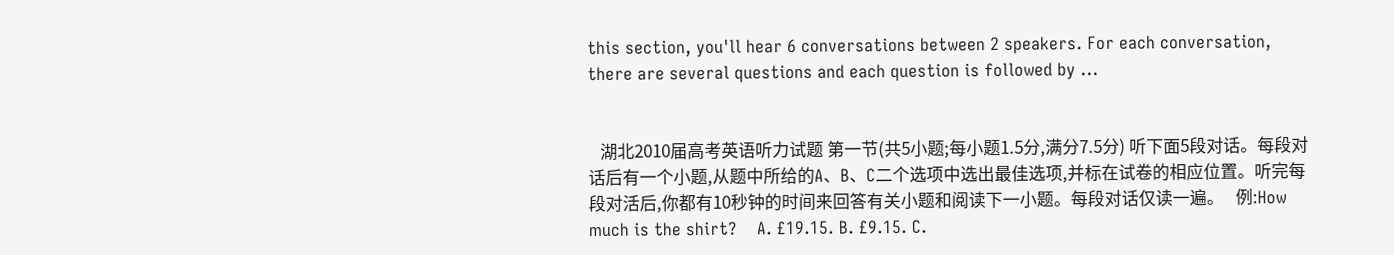this section, you'll hear 6 conversations between 2 speakers. For each conversation, there are several questions and each question is followed by ...


   湖北2010届高考英语听力试题 第一节(共5小题;每小题1.5分,满分7.5分) 听下面5段对话。每段对话后有一个小题,从题中所给的A、B、C二个选项中选出最佳选项,并标在试卷的相应位置。听完每段对活后,你都有10秒钟的时间来回答有关小题和阅读下一小题。每段对话仅读一遍。   例:How much is the shirt?    A. £19.15. B. £9.15. C.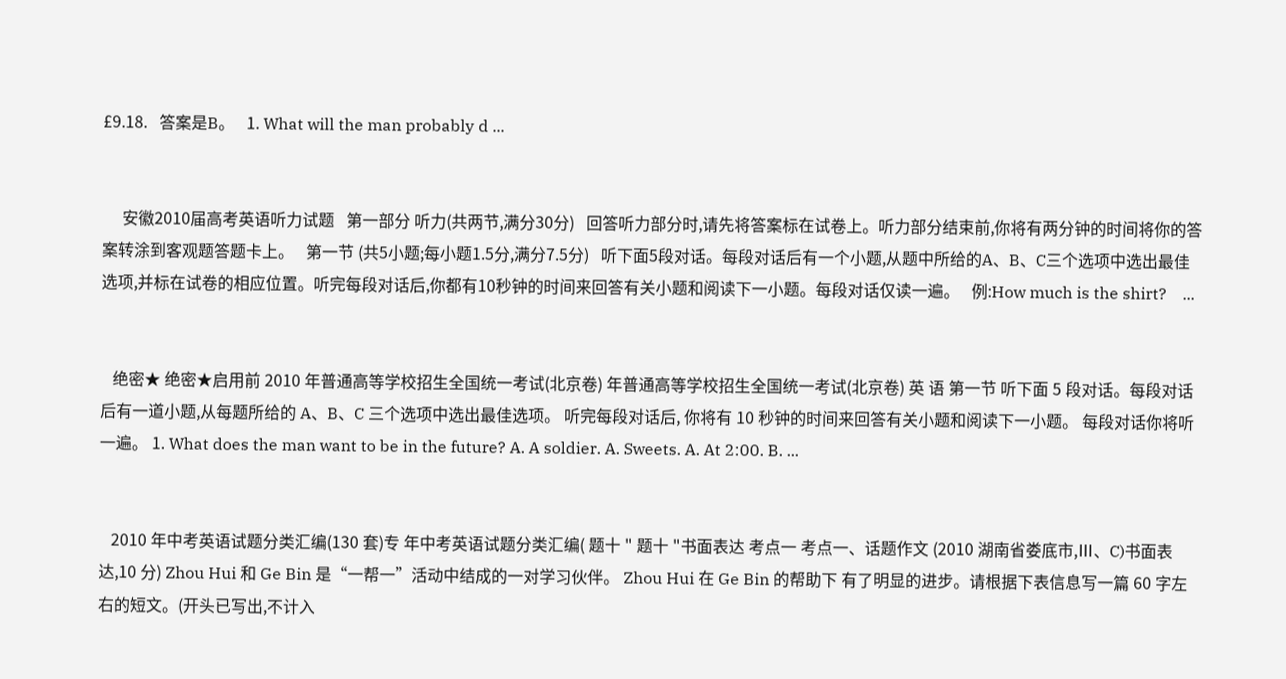£9.18.   答案是B。   1. What will the man probably d ...


     安徽2010届高考英语听力试题   第一部分 听力(共两节,满分30分)   回答听力部分时,请先将答案标在试卷上。听力部分结束前,你将有两分钟的时间将你的答案转涂到客观题答题卡上。   第一节 (共5小题;每小题1.5分,满分7.5分)   听下面5段对话。每段对话后有一个小题,从题中所给的A、B、C三个选项中选出最佳选项,并标在试卷的相应位置。听完每段对话后,你都有10秒钟的时间来回答有关小题和阅读下一小题。每段对话仅读一遍。   例:How much is the shirt?    ...


   绝密★ 绝密★启用前 2010 年普通高等学校招生全国统一考试(北京卷) 年普通高等学校招生全国统一考试(北京卷) 英 语 第一节 听下面 5 段对话。每段对话后有一道小题,从每题所给的 A、B、C 三个选项中选出最佳选项。 听完每段对话后, 你将有 10 秒钟的时间来回答有关小题和阅读下一小题。 每段对话你将听一遍。 1. What does the man want to be in the future? A. A soldier. A. Sweets. A. At 2:00. B. ...


   2010 年中考英语试题分类汇编(130 套)专 年中考英语试题分类汇编( 题十 " 题十 "书面表达 考点一 考点一、话题作文 (2010 湖南省娄底市,Ⅲ、C)书面表达,10 分) Zhou Hui 和 Ge Bin 是“一帮一”活动中结成的一对学习伙伴。 Zhou Hui 在 Ge Bin 的帮助下 有了明显的进步。请根据下表信息写一篇 60 字左右的短文。(开头已写出,不计入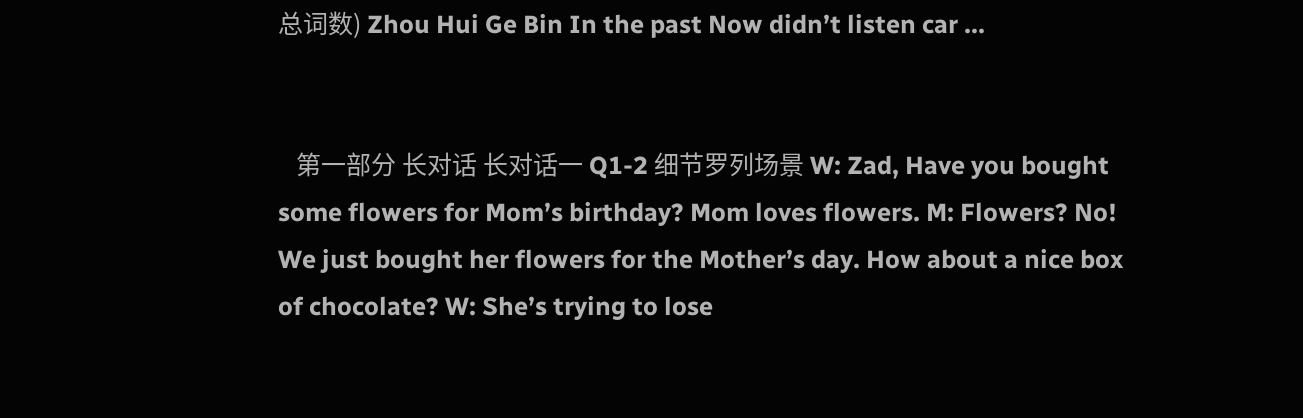总词数) Zhou Hui Ge Bin In the past Now didn’t listen car ...


   第一部分 长对话 长对话一 Q1-2 细节罗列场景 W: Zad, Have you bought some flowers for Mom’s birthday? Mom loves flowers. M: Flowers? No! We just bought her flowers for the Mother’s day. How about a nice box of chocolate? W: She’s trying to lose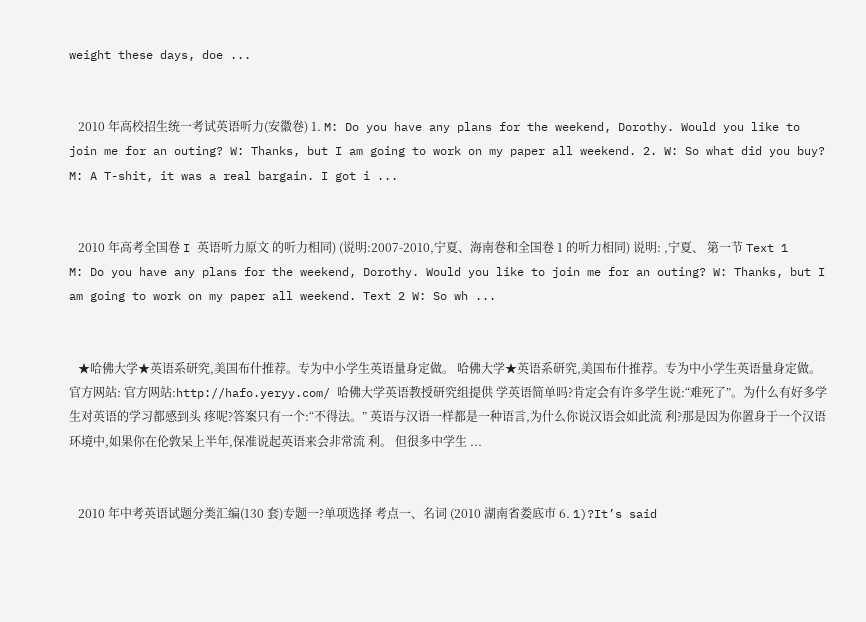weight these days, doe ...


   2010 年高校招生统一考试英语听力(安徽卷) 1. M: Do you have any plans for the weekend, Dorothy. Would you like to join me for an outing? W: Thanks, but I am going to work on my paper all weekend. 2. W: So what did you buy? M: A T-shit, it was a real bargain. I got i ...


   2010 年高考全国卷 I 英语听力原文 的听力相同) (说明:2007-2010,宁夏、海南卷和全国卷 1 的听力相同) 说明: ,宁夏、 第一节 Text 1 M: Do you have any plans for the weekend, Dorothy. Would you like to join me for an outing? W: Thanks, but I am going to work on my paper all weekend. Text 2 W: So wh ...


   ★哈佛大学★英语系研究,美国布什推荐。专为中小学生英语量身定做。 哈佛大学★英语系研究,美国布什推荐。专为中小学生英语量身定做。 官方网站: 官方网站:http://hafo.yeryy.com/ 哈佛大学英语教授研究组提供 学英语简单吗?肯定会有许多学生说:“难死了”。为什么有好多学生对英语的学习都感到头 疼呢?答案只有一个:“不得法。” 英语与汉语一样都是一种语言,为什么你说汉语会如此流 利?那是因为你置身于一个汉语环境中,如果你在伦敦呆上半年,保准说起英语来会非常流 利。 但很多中学生 ...


   2010 年中考英语试题分类汇编(130 套)专题一?单项选择 考点一、名词 (2010 湖南省娄底市 6. 1)?It’s said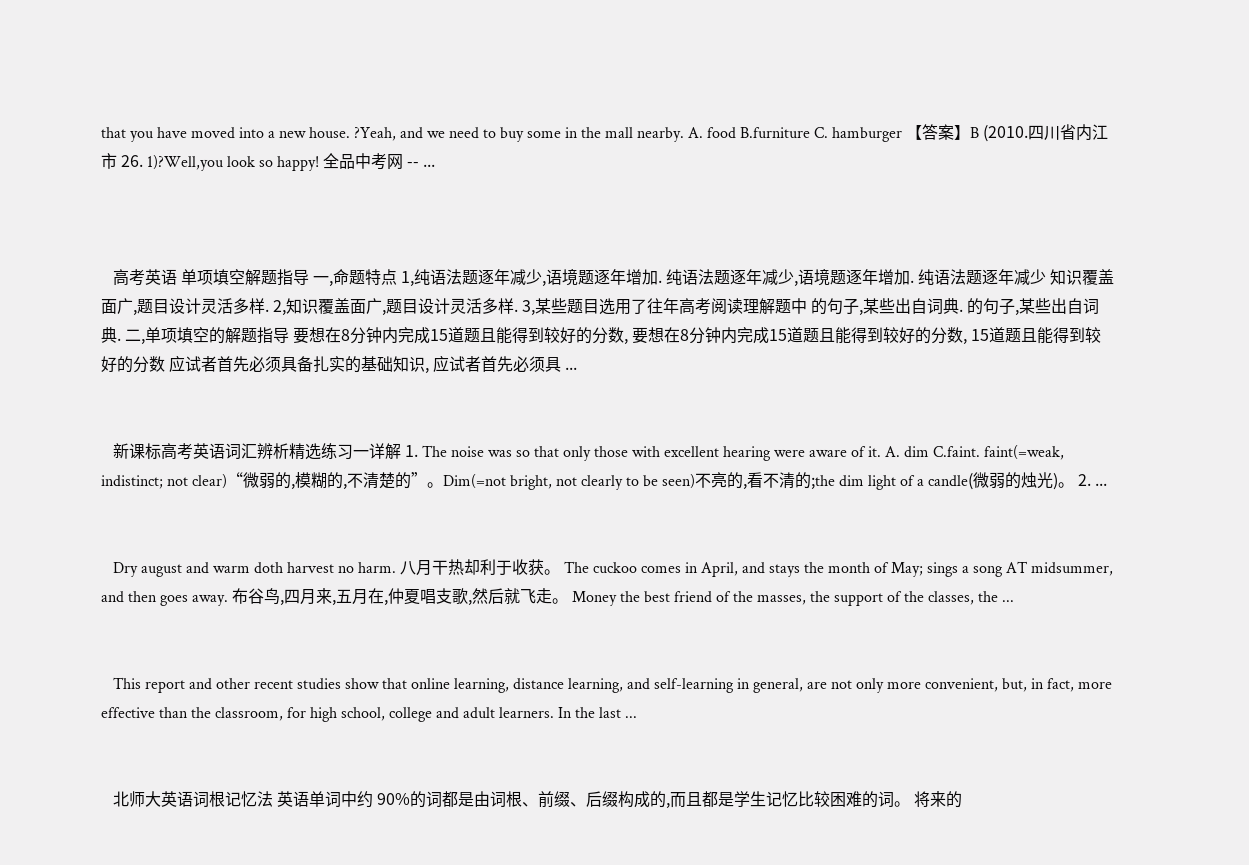that you have moved into a new house. ?Yeah, and we need to buy some in the mall nearby. A. food B.furniture C. hamburger 【答案】B (2010.四川省内江市 26. 1)?Well,you look so happy! 全品中考网 -- ...



   高考英语 单项填空解题指导 一,命题特点 1,纯语法题逐年减少,语境题逐年增加. 纯语法题逐年减少,语境题逐年增加. 纯语法题逐年减少 知识覆盖面广,题目设计灵活多样. 2,知识覆盖面广,题目设计灵活多样. 3,某些题目选用了往年高考阅读理解题中 的句子,某些出自词典. 的句子,某些出自词典. 二,单项填空的解题指导 要想在8分钟内完成15道题且能得到较好的分数, 要想在8分钟内完成15道题且能得到较好的分数, 15道题且能得到较好的分数 应试者首先必须具备扎实的基础知识, 应试者首先必须具 ...


   新课标高考英语词汇辨析精选练习一详解 1. The noise was so that only those with excellent hearing were aware of it. A. dim C.faint. faint(=weak, indistinct; not clear)“微弱的,模糊的,不清楚的”。Dim(=not bright, not clearly to be seen)不亮的,看不清的;the dim light of a candle(微弱的烛光)。 2. ...


   Dry august and warm doth harvest no harm. 八月干热却利于收获。 The cuckoo comes in April, and stays the month of May; sings a song AT midsummer, and then goes away. 布谷鸟,四月来,五月在,仲夏唱支歌,然后就飞走。 Money the best friend of the masses, the support of the classes, the ...


   This report and other recent studies show that online learning, distance learning, and self-learning in general, are not only more convenient, but, in fact, more effective than the classroom, for high school, college and adult learners. In the last ...


   北师大英语词根记忆法 英语单词中约 90%的词都是由词根、前缀、后缀构成的,而且都是学生记忆比较困难的词。 将来的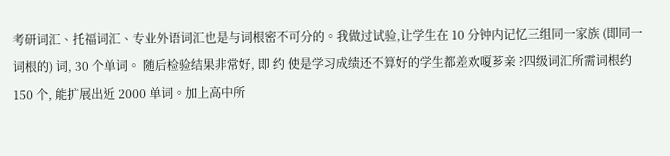考研词汇、托福词汇、专业外语词汇也是与词根密不可分的。我做过试验,让学生在 10 分钟内记忆三组同一家族 (即同一词根的) 词, 30 个单词。 随后检验结果非常好, 即 约 使是学习成绩还不算好的学生都差欢嗄芗亲 ?四级词汇所需词根约 150 个, 能扩展出近 2000 单词。加上高中所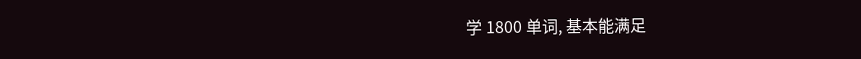学 1800 单词, 基本能满足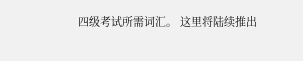四级考试所需词汇。 这里将陆续推出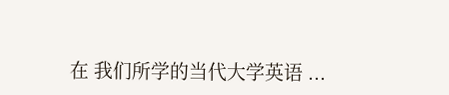在 我们所学的当代大学英语 ...